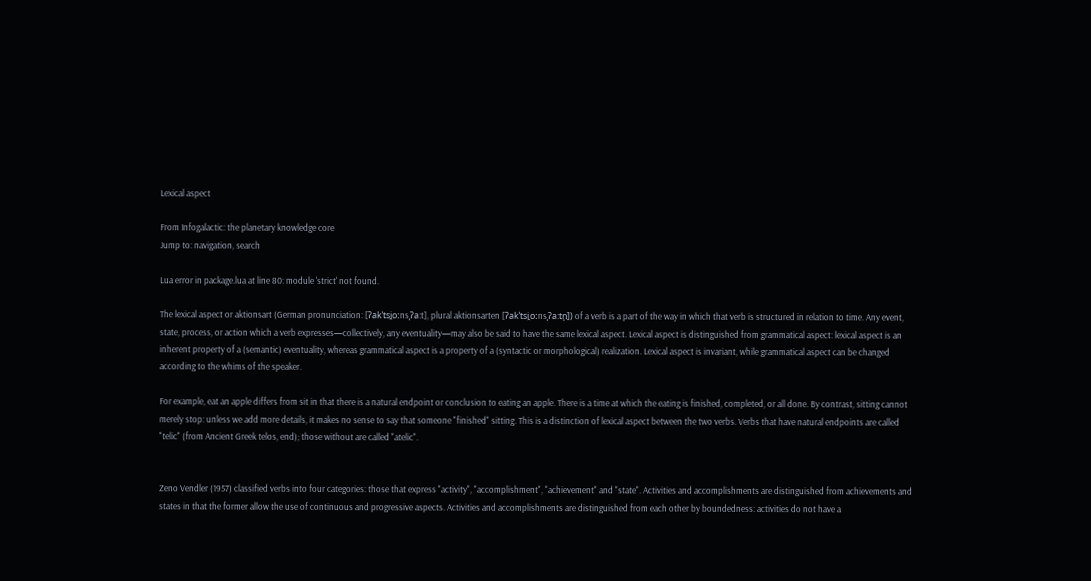Lexical aspect

From Infogalactic: the planetary knowledge core
Jump to: navigation, search

Lua error in package.lua at line 80: module 'strict' not found.

The lexical aspect or aktionsart (German pronunciation: [ʔakˈtsi̯oːnsˌʔa:t], plural aktionsarten [ʔakˈtsi̯oːnsˌʔa:tn̩]) of a verb is a part of the way in which that verb is structured in relation to time. Any event, state, process, or action which a verb expresses—collectively, any eventuality—may also be said to have the same lexical aspect. Lexical aspect is distinguished from grammatical aspect: lexical aspect is an inherent property of a (semantic) eventuality, whereas grammatical aspect is a property of a (syntactic or morphological) realization. Lexical aspect is invariant, while grammatical aspect can be changed according to the whims of the speaker.

For example, eat an apple differs from sit in that there is a natural endpoint or conclusion to eating an apple. There is a time at which the eating is finished, completed, or all done. By contrast, sitting cannot merely stop: unless we add more details, it makes no sense to say that someone "finished" sitting. This is a distinction of lexical aspect between the two verbs. Verbs that have natural endpoints are called "telic" (from Ancient Greek telos, end); those without are called "atelic".


Zeno Vendler (1957) classified verbs into four categories: those that express "activity", "accomplishment", "achievement" and "state". Activities and accomplishments are distinguished from achievements and states in that the former allow the use of continuous and progressive aspects. Activities and accomplishments are distinguished from each other by boundedness: activities do not have a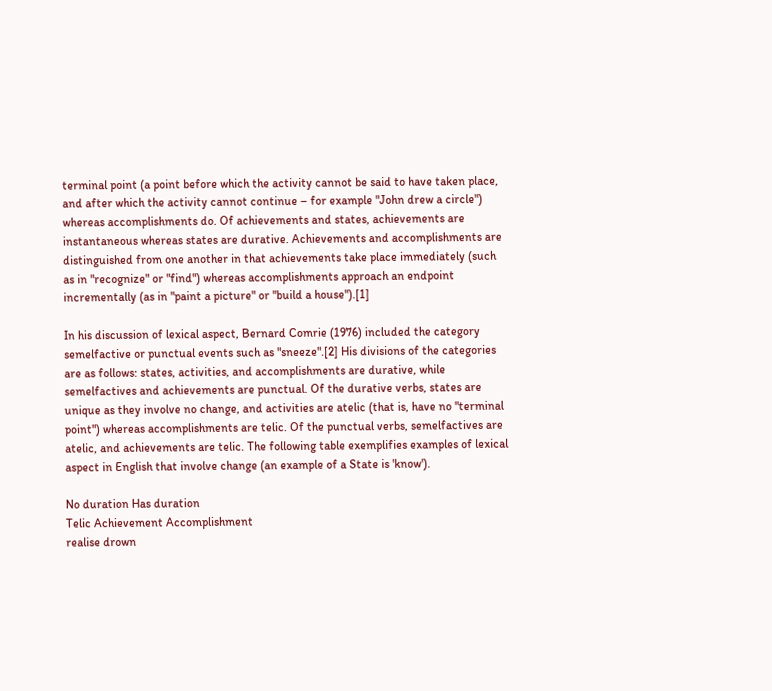terminal point (a point before which the activity cannot be said to have taken place, and after which the activity cannot continue – for example "John drew a circle") whereas accomplishments do. Of achievements and states, achievements are instantaneous whereas states are durative. Achievements and accomplishments are distinguished from one another in that achievements take place immediately (such as in "recognize" or "find") whereas accomplishments approach an endpoint incrementally (as in "paint a picture" or "build a house").[1]

In his discussion of lexical aspect, Bernard Comrie (1976) included the category semelfactive or punctual events such as "sneeze".[2] His divisions of the categories are as follows: states, activities, and accomplishments are durative, while semelfactives and achievements are punctual. Of the durative verbs, states are unique as they involve no change, and activities are atelic (that is, have no "terminal point") whereas accomplishments are telic. Of the punctual verbs, semelfactives are atelic, and achievements are telic. The following table exemplifies examples of lexical aspect in English that involve change (an example of a State is 'know').

No duration Has duration
Telic Achievement Accomplishment
realise drown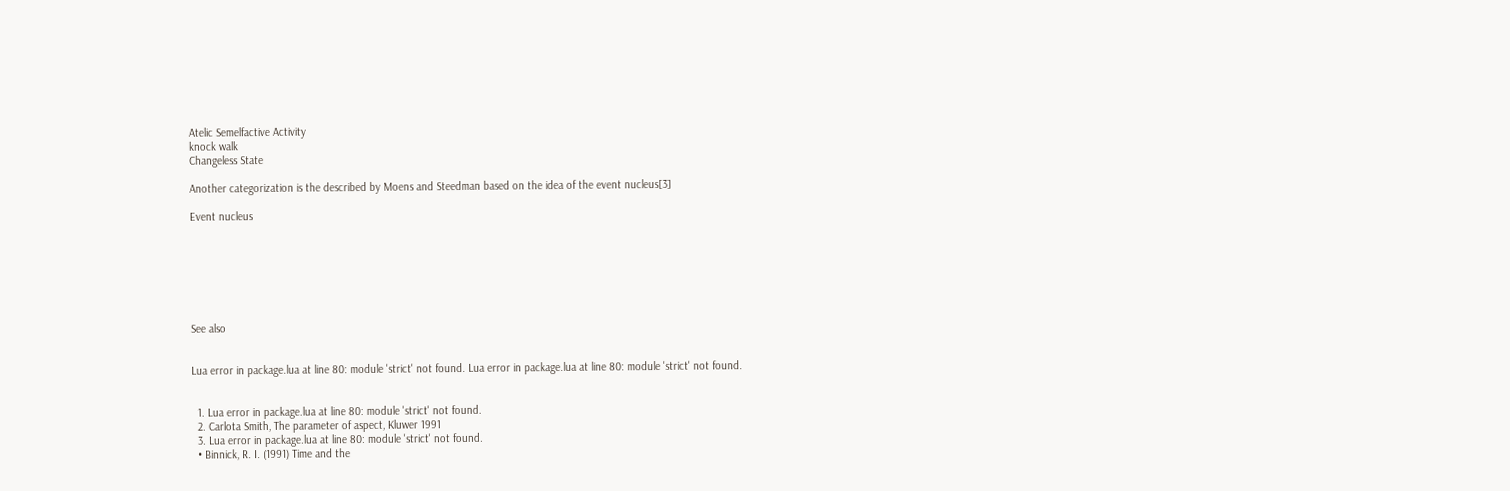Atelic Semelfactive Activity
knock walk
Changeless State

Another categorization is the described by Moens and Steedman based on the idea of the event nucleus[3]

Event nucleus







See also


Lua error in package.lua at line 80: module 'strict' not found. Lua error in package.lua at line 80: module 'strict' not found.


  1. Lua error in package.lua at line 80: module 'strict' not found.
  2. Carlota Smith, The parameter of aspect, Kluwer 1991
  3. Lua error in package.lua at line 80: module 'strict' not found.
  • Binnick, R. I. (1991) Time and the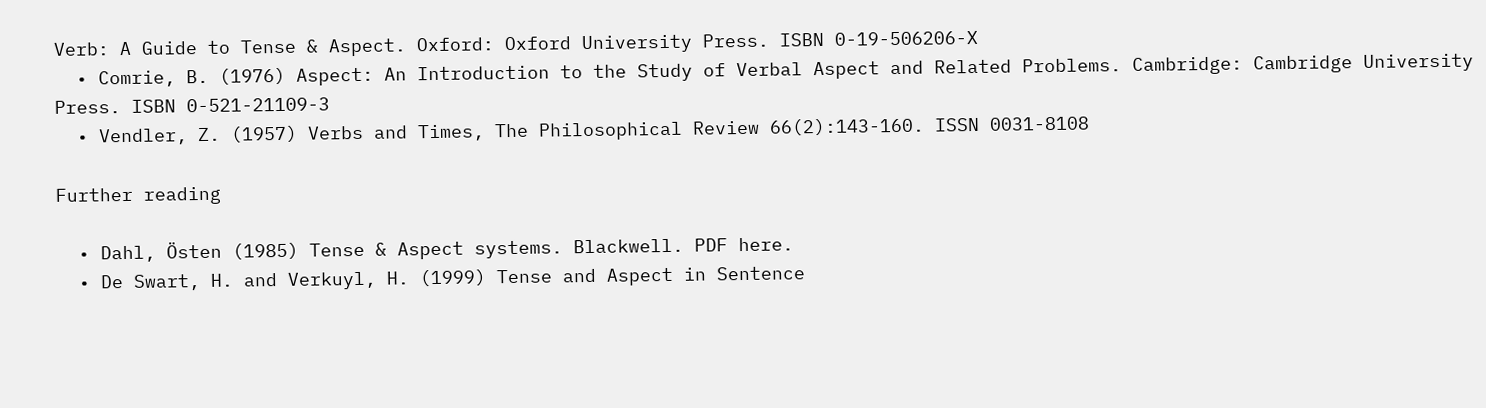Verb: A Guide to Tense & Aspect. Oxford: Oxford University Press. ISBN 0-19-506206-X
  • Comrie, B. (1976) Aspect: An Introduction to the Study of Verbal Aspect and Related Problems. Cambridge: Cambridge University Press. ISBN 0-521-21109-3
  • Vendler, Z. (1957) Verbs and Times, The Philosophical Review 66(2):143-160. ISSN 0031-8108

Further reading

  • Dahl, Östen (1985) Tense & Aspect systems. Blackwell. PDF here.
  • De Swart, H. and Verkuyl, H. (1999) Tense and Aspect in Sentence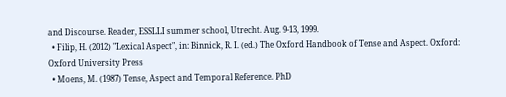and Discourse. Reader, ESSLLI summer school, Utrecht. Aug. 9-13, 1999.
  • Filip, H. (2012) "Lexical Aspect", in: Binnick, R. I. (ed.) The Oxford Handbook of Tense and Aspect. Oxford: Oxford University Press
  • Moens, M. (1987) Tense, Aspect and Temporal Reference. PhD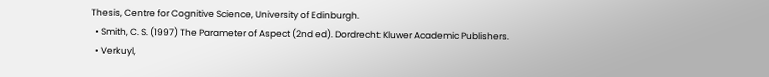Thesis, Centre for Cognitive Science, University of Edinburgh.
  • Smith, C. S. (1997) The Parameter of Aspect (2nd ed). Dordrecht: Kluwer Academic Publishers.
  • Verkuyl,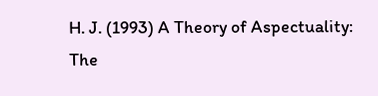H. J. (1993) A Theory of Aspectuality: The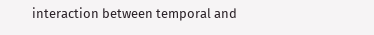interaction between temporal and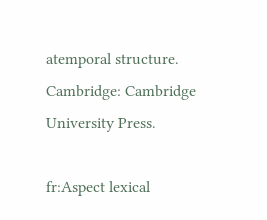atemporal structure. Cambridge: Cambridge University Press.

fr:Aspect lexical